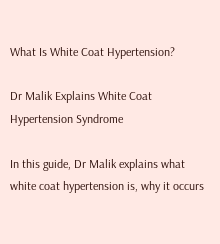What Is White Coat Hypertension?

Dr Malik Explains White Coat Hypertension Syndrome

In this guide, Dr Malik explains what white coat hypertension is, why it occurs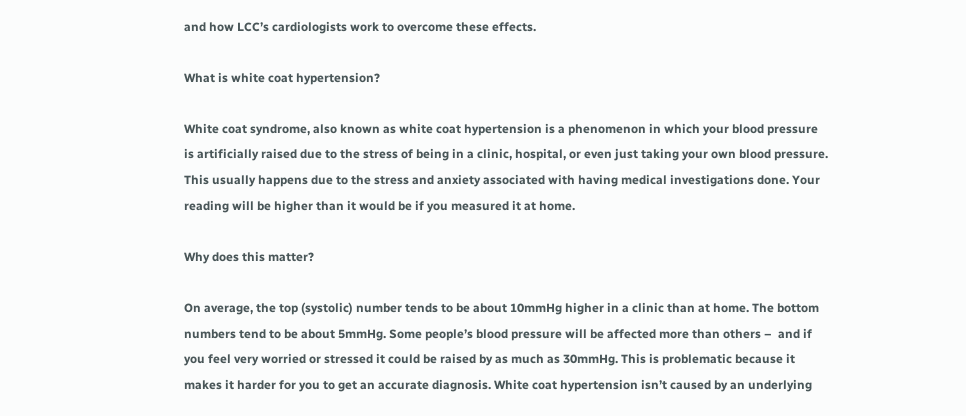and how LCC’s cardiologists work to overcome these effects.

What is white coat hypertension?

White coat syndrome, also known as white coat hypertension is a phenomenon in which your blood pressure is artificially raised due to the stress of being in a clinic, hospital, or even just taking your own blood pressure. This usually happens due to the stress and anxiety associated with having medical investigations done. Your reading will be higher than it would be if you measured it at home.

Why does this matter?

On average, the top (systolic) number tends to be about 10mmHg higher in a clinic than at home. The bottom numbers tend to be about 5mmHg. Some people’s blood pressure will be affected more than others –  and if you feel very worried or stressed it could be raised by as much as 30mmHg. This is problematic because it makes it harder for you to get an accurate diagnosis. White coat hypertension isn’t caused by an underlying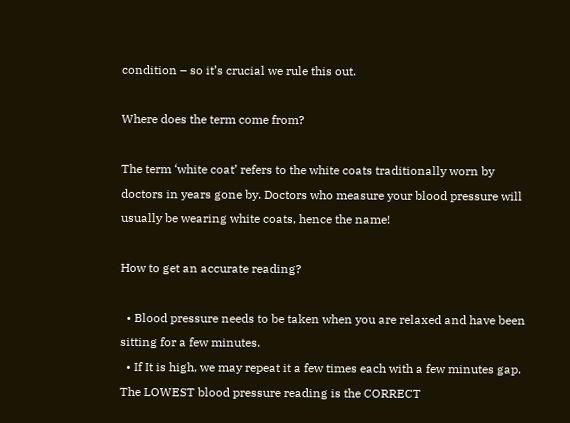condition – so it’s crucial we rule this out.

Where does the term come from?

The term ‘white coat’ refers to the white coats traditionally worn by doctors in years gone by. Doctors who measure your blood pressure will usually be wearing white coats, hence the name!

How to get an accurate reading?

  • Blood pressure needs to be taken when you are relaxed and have been sitting for a few minutes.
  • If It is high, we may repeat it a few times each with a few minutes gap.  The LOWEST blood pressure reading is the CORRECT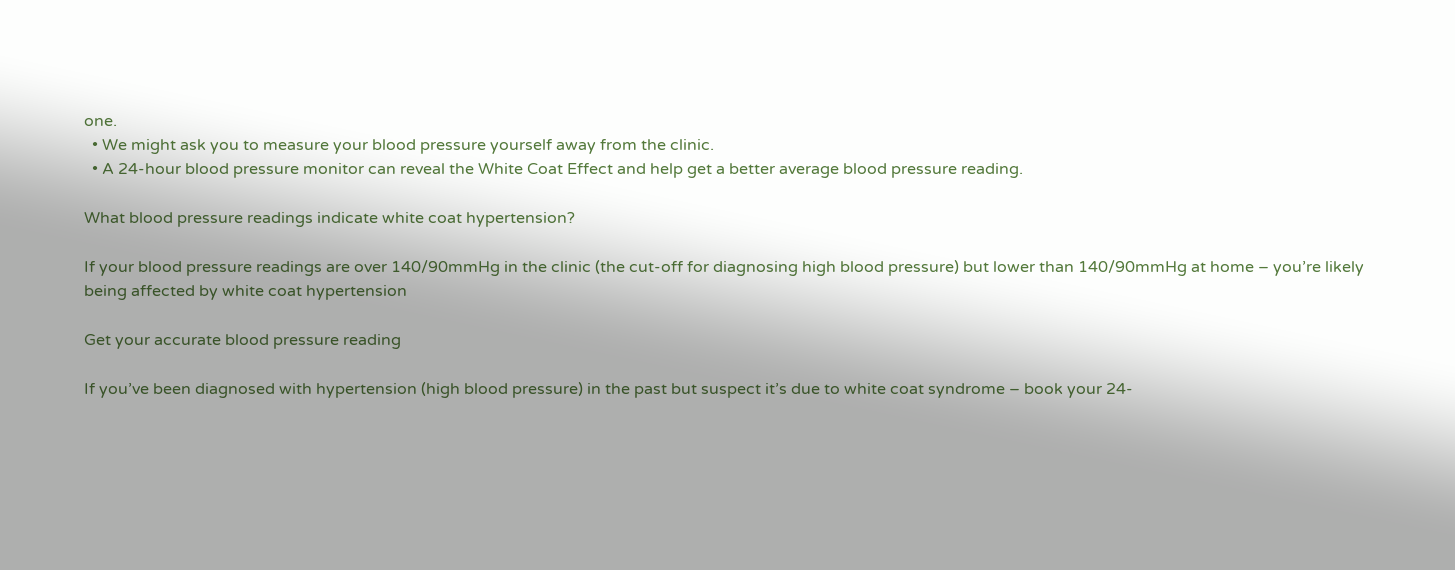one.
  • We might ask you to measure your blood pressure yourself away from the clinic.
  • A 24-hour blood pressure monitor can reveal the White Coat Effect and help get a better average blood pressure reading.

What blood pressure readings indicate white coat hypertension?

If your blood pressure readings are over 140/90mmHg in the clinic (the cut-off for diagnosing high blood pressure) but lower than 140/90mmHg at home – you’re likely being affected by white coat hypertension

Get your accurate blood pressure reading

If you’ve been diagnosed with hypertension (high blood pressure) in the past but suspect it’s due to white coat syndrome – book your 24-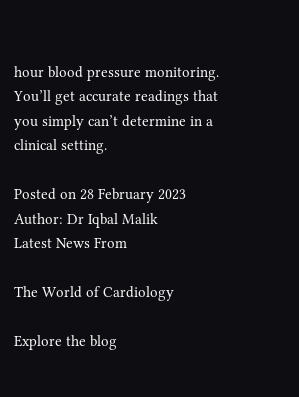hour blood pressure monitoring. You’ll get accurate readings that you simply can’t determine in a clinical setting.

Posted on 28 February 2023
Author: Dr Iqbal Malik
Latest News From

The World of Cardiology

Explore the blog